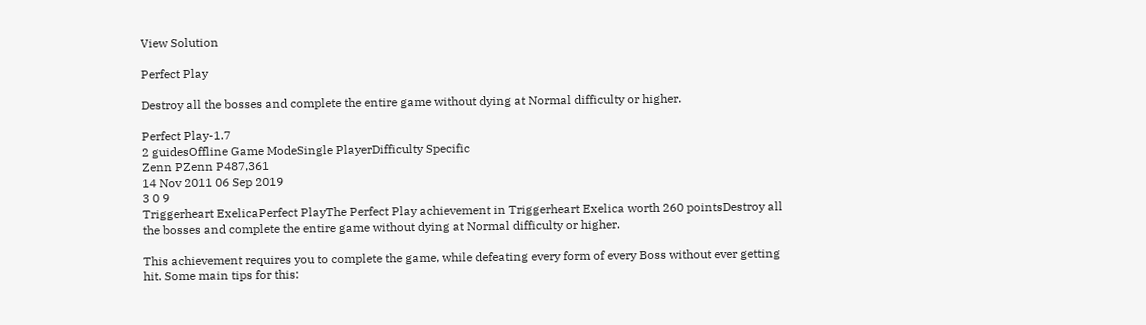View Solution

Perfect Play

Destroy all the bosses and complete the entire game without dying at Normal difficulty or higher.

Perfect Play-1.7
2 guidesOffline Game ModeSingle PlayerDifficulty Specific
Zenn PZenn P487,361
14 Nov 2011 06 Sep 2019
3 0 9
Triggerheart ExelicaPerfect PlayThe Perfect Play achievement in Triggerheart Exelica worth 260 pointsDestroy all the bosses and complete the entire game without dying at Normal difficulty or higher.

This achievement requires you to complete the game, while defeating every form of every Boss without ever getting hit. Some main tips for this: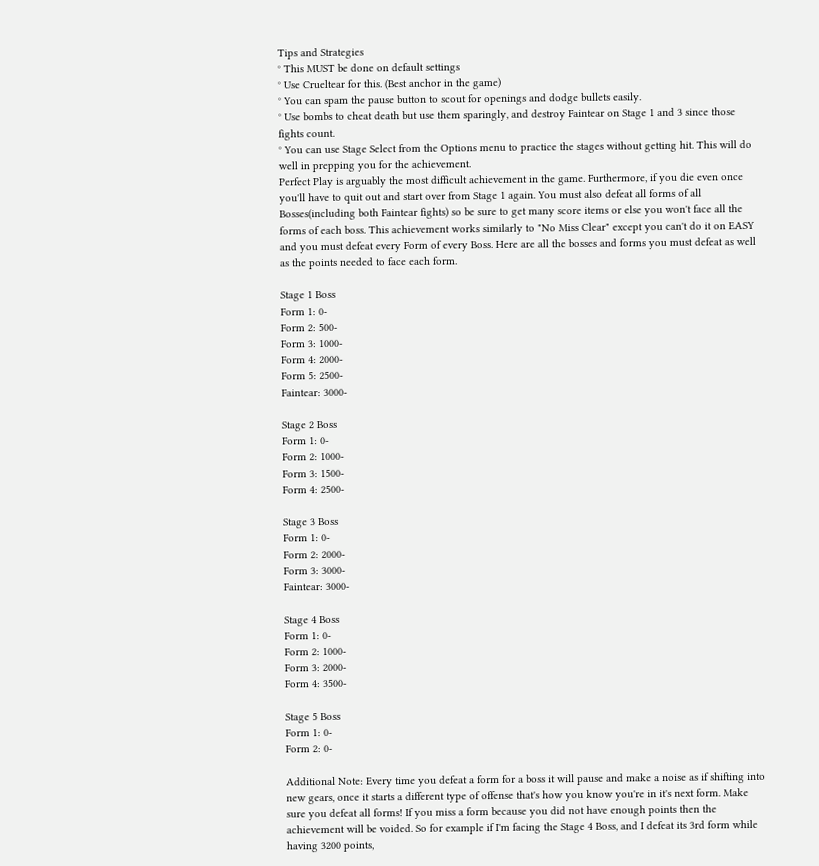Tips and Strategies
° This MUST be done on default settings
° Use Crueltear for this. (Best anchor in the game)
° You can spam the pause button to scout for openings and dodge bullets easily.
° Use bombs to cheat death but use them sparingly, and destroy Faintear on Stage 1 and 3 since those fights count.
° You can use Stage Select from the Options menu to practice the stages without getting hit. This will do well in prepping you for the achievement.
Perfect Play is arguably the most difficult achievement in the game. Furthermore, if you die even once you'll have to quit out and start over from Stage 1 again. You must also defeat all forms of all Bosses(including both Faintear fights) so be sure to get many score items or else you won't face all the forms of each boss. This achievement works similarly to "No Miss Clear" except you can't do it on EASY and you must defeat every Form of every Boss. Here are all the bosses and forms you must defeat as well as the points needed to face each form.

Stage 1 Boss
Form 1: 0-
Form 2: 500-
Form 3: 1000-
Form 4: 2000-
Form 5: 2500-
Faintear: 3000-

Stage 2 Boss
Form 1: 0-
Form 2: 1000-
Form 3: 1500-
Form 4: 2500-

Stage 3 Boss
Form 1: 0-
Form 2: 2000-
Form 3: 3000-
Faintear: 3000-

Stage 4 Boss
Form 1: 0-
Form 2: 1000-
Form 3: 2000-
Form 4: 3500-

Stage 5 Boss
Form 1: 0-
Form 2: 0-

Additional Note: Every time you defeat a form for a boss it will pause and make a noise as if shifting into new gears, once it starts a different type of offense that's how you know you're in it's next form. Make sure you defeat all forms! If you miss a form because you did not have enough points then the achievement will be voided. So for example if I'm facing the Stage 4 Boss, and I defeat its 3rd form while having 3200 points,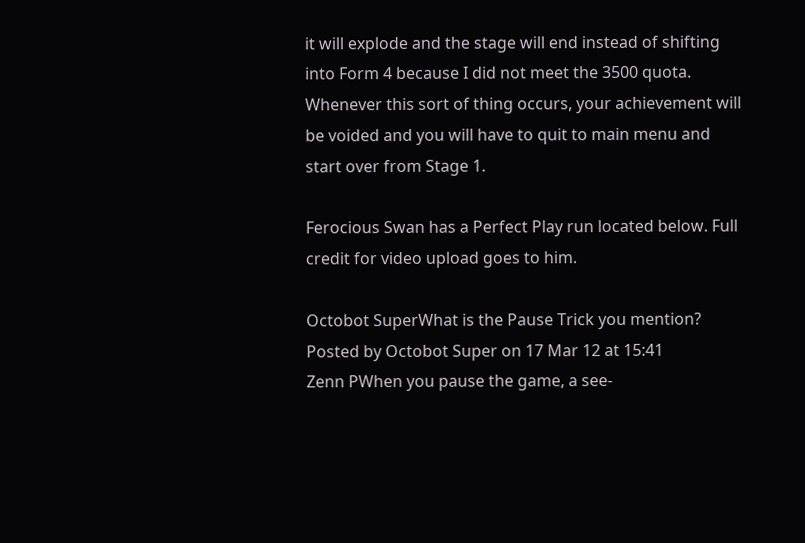it will explode and the stage will end instead of shifting into Form 4 because I did not meet the 3500 quota. Whenever this sort of thing occurs, your achievement will be voided and you will have to quit to main menu and start over from Stage 1.

Ferocious Swan has a Perfect Play run located below. Full credit for video upload goes to him.

Octobot SuperWhat is the Pause Trick you mention?
Posted by Octobot Super on 17 Mar 12 at 15:41
Zenn PWhen you pause the game, a see-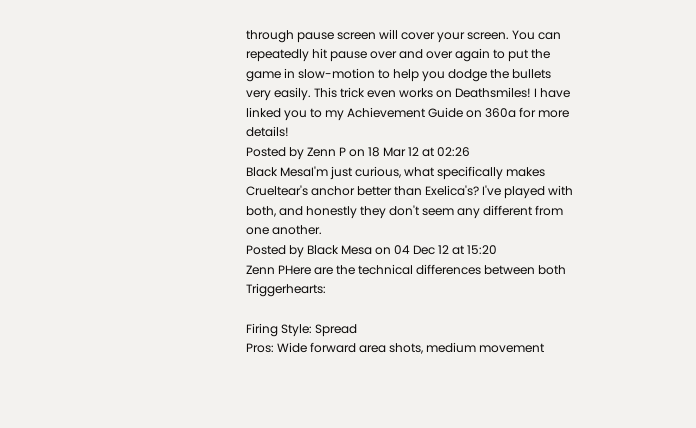through pause screen will cover your screen. You can repeatedly hit pause over and over again to put the game in slow-motion to help you dodge the bullets very easily. This trick even works on Deathsmiles! I have linked you to my Achievement Guide on 360a for more details!
Posted by Zenn P on 18 Mar 12 at 02:26
Black MesaI'm just curious, what specifically makes Crueltear's anchor better than Exelica's? I've played with both, and honestly they don't seem any different from one another.
Posted by Black Mesa on 04 Dec 12 at 15:20
Zenn PHere are the technical differences between both Triggerhearts:

Firing Style: Spread
Pros: Wide forward area shots, medium movement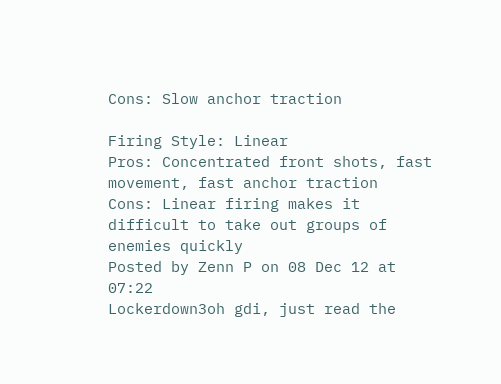Cons: Slow anchor traction

Firing Style: Linear
Pros: Concentrated front shots, fast movement, fast anchor traction
Cons: Linear firing makes it difficult to take out groups of enemies quickly
Posted by Zenn P on 08 Dec 12 at 07:22
Lockerdown3oh gdi, just read the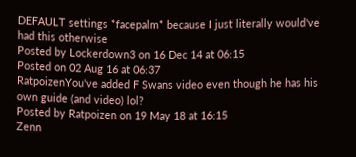DEFAULT settings *facepalm* because I just literally would've had this otherwise
Posted by Lockerdown3 on 16 Dec 14 at 06:15
Posted on 02 Aug 16 at 06:37
RatpoizenYou've added F Swans video even though he has his own guide (and video) lol?
Posted by Ratpoizen on 19 May 18 at 16:15
Zenn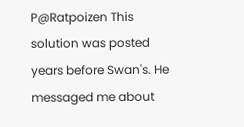P@Ratpoizen This solution was posted years before Swan's. He messaged me about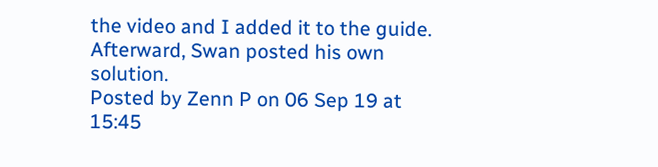the video and I added it to the guide. Afterward, Swan posted his own solution.
Posted by Zenn P on 06 Sep 19 at 15:45